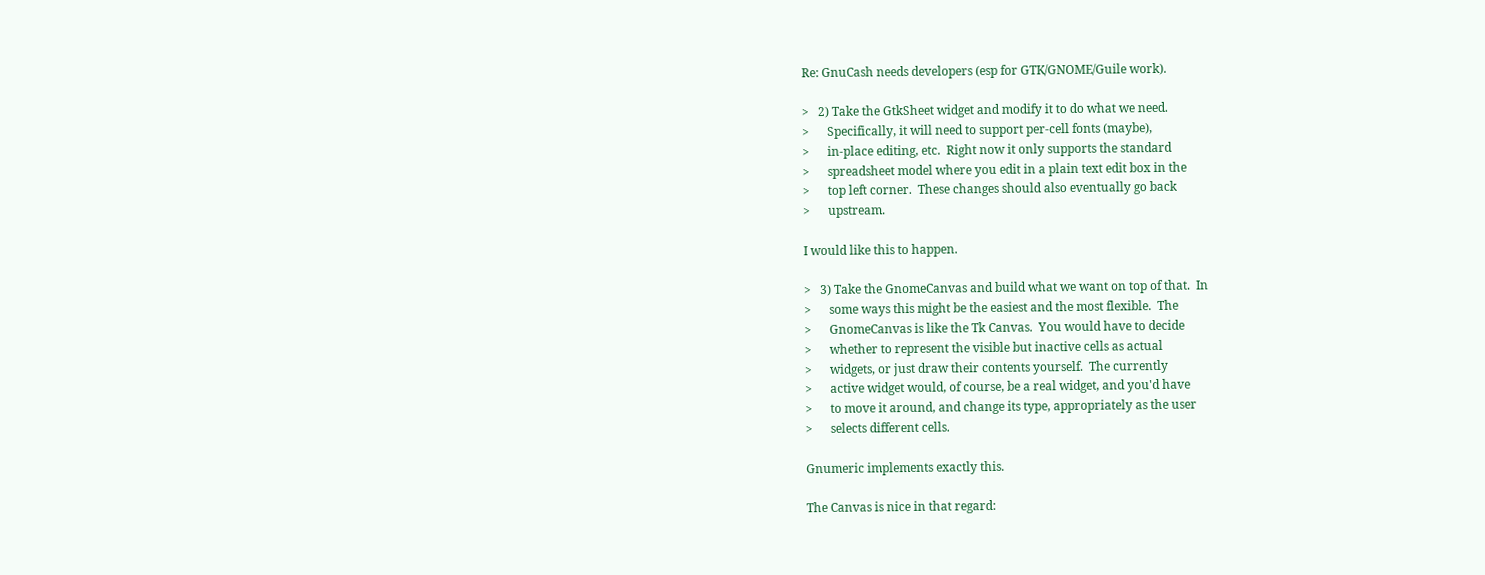Re: GnuCash needs developers (esp for GTK/GNOME/Guile work).

>   2) Take the GtkSheet widget and modify it to do what we need.
>      Specifically, it will need to support per-cell fonts (maybe),
>      in-place editing, etc.  Right now it only supports the standard
>      spreadsheet model where you edit in a plain text edit box in the
>      top left corner.  These changes should also eventually go back
>      upstream.

I would like this to happen.

>   3) Take the GnomeCanvas and build what we want on top of that.  In
>      some ways this might be the easiest and the most flexible.  The
>      GnomeCanvas is like the Tk Canvas.  You would have to decide
>      whether to represent the visible but inactive cells as actual
>      widgets, or just draw their contents yourself.  The currently
>      active widget would, of course, be a real widget, and you'd have
>      to move it around, and change its type, appropriately as the user
>      selects different cells.

Gnumeric implements exactly this.

The Canvas is nice in that regard: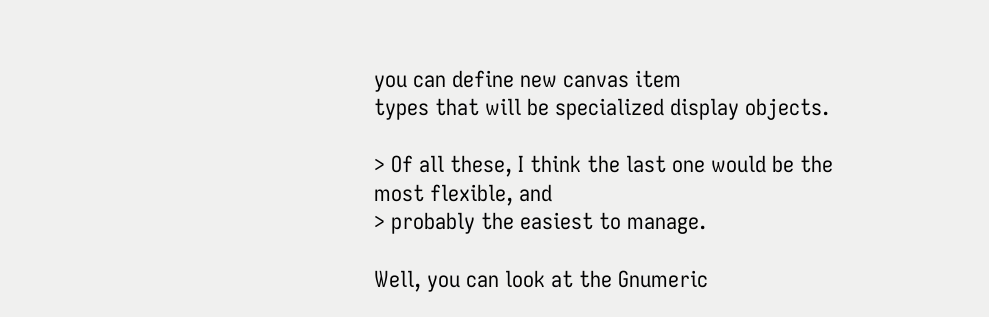you can define new canvas item
types that will be specialized display objects.

> Of all these, I think the last one would be the most flexible, and
> probably the easiest to manage.

Well, you can look at the Gnumeric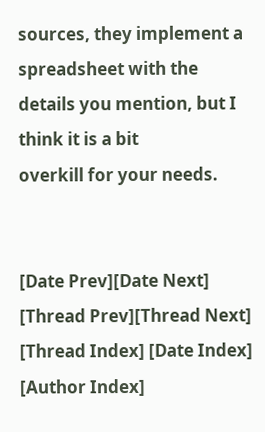sources, they implement a
spreadsheet with the details you mention, but I think it is a bit
overkill for your needs.


[Date Prev][Date Next]   [Thread Prev][Thread Next]   [Thread Index] [Date Index] [Author Index]